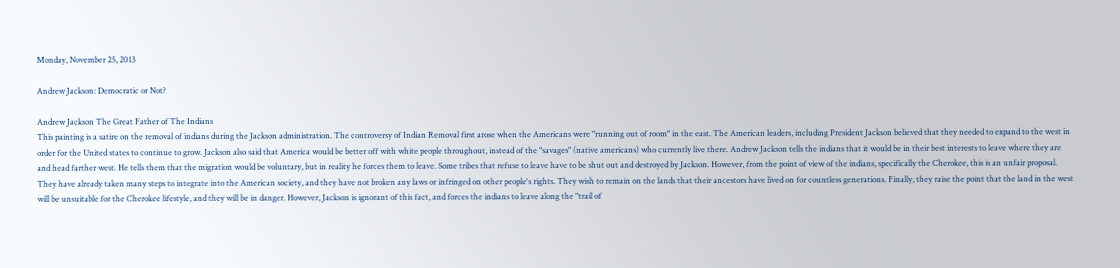Monday, November 25, 2013

Andrew Jackson: Democratic or Not?

Andrew Jackson The Great Father of The Indians
This painting is a satire on the removal of indians during the Jackson administration. The controversy of Indian Removal first arose when the Americans were "running out of room" in the east. The American leaders, including President Jackson believed that they needed to expand to the west in order for the United states to continue to grow. Jackson also said that America would be better off with white people throughout, instead of the "savages" (native americans) who currently live there. Andrew Jackson tells the indians that it would be in their best interests to leave where they are and head farther west. He tells them that the migration would be voluntary, but in reality he forces them to leave. Some tribes that refuse to leave have to be shut out and destroyed by Jackson. However, from the point of view of the indians, specifically the Cherokee, this is an unfair proposal. They have already taken many steps to integrate into the American society, and they have not broken any laws or infringed on other people's rights. They wish to remain on the lands that their ancestors have lived on for countless generations. Finally, they raise the point that the land in the west will be unsuitable for the Cherokee lifestyle, and they will be in danger. However, Jackson is ignorant of this fact, and forces the indians to leave along the "trail of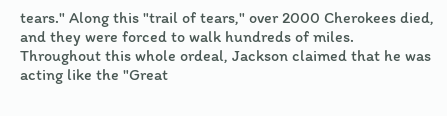tears." Along this "trail of tears," over 2000 Cherokees died, and they were forced to walk hundreds of miles. Throughout this whole ordeal, Jackson claimed that he was acting like the "Great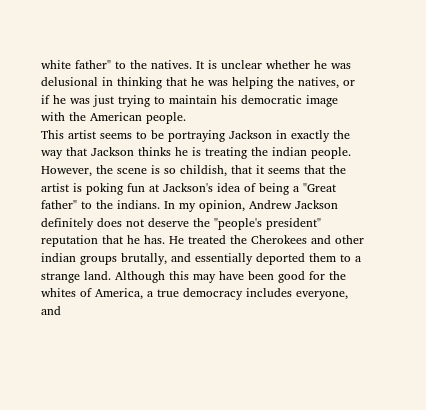white father" to the natives. It is unclear whether he was delusional in thinking that he was helping the natives, or if he was just trying to maintain his democratic image with the American people.
This artist seems to be portraying Jackson in exactly the way that Jackson thinks he is treating the indian people. However, the scene is so childish, that it seems that the artist is poking fun at Jackson's idea of being a "Great father" to the indians. In my opinion, Andrew Jackson definitely does not deserve the "people's president" reputation that he has. He treated the Cherokees and other indian groups brutally, and essentially deported them to a strange land. Although this may have been good for the whites of America, a true democracy includes everyone, and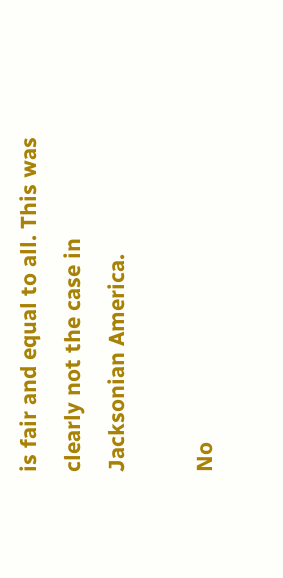is fair and equal to all. This was clearly not the case in Jacksonian America.

No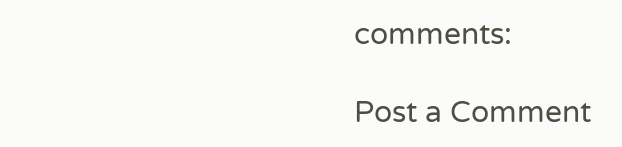comments:

Post a Comment